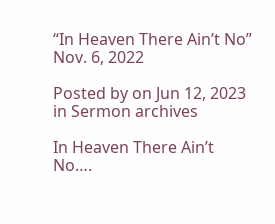“In Heaven There Ain’t No” Nov. 6, 2022

Posted by on Jun 12, 2023 in Sermon archives

In Heaven There Ain’t No….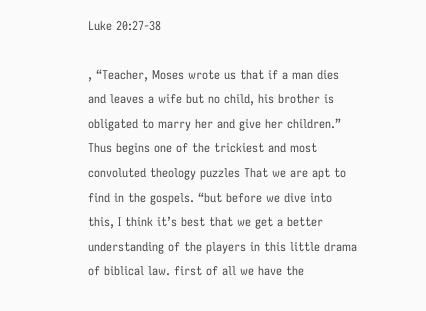Luke 20:27-38

, “Teacher, Moses wrote us that if a man dies and leaves a wife but no child, his brother is obligated to marry her and give her children.” Thus begins one of the trickiest and most convoluted theology puzzles That we are apt to find in the gospels. “but before we dive into this, I think it’s best that we get a better understanding of the players in this little drama of biblical law. first of all we have the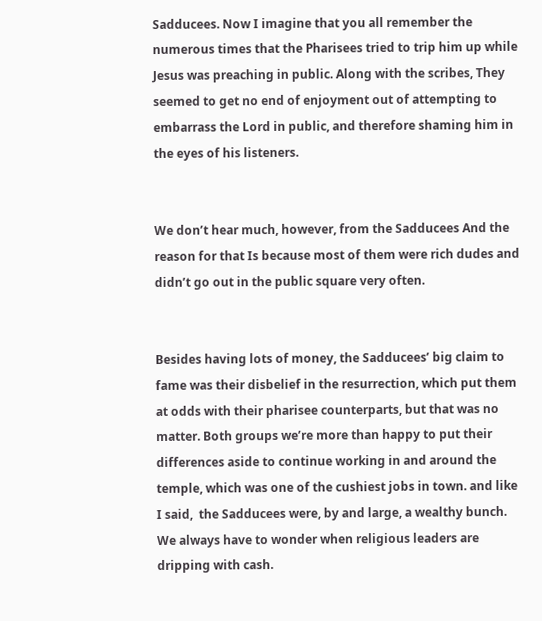Sadducees. Now I imagine that you all remember the numerous times that the Pharisees tried to trip him up while Jesus was preaching in public. Along with the scribes, They seemed to get no end of enjoyment out of attempting to embarrass the Lord in public, and therefore shaming him in the eyes of his listeners.


We don’t hear much, however, from the Sadducees And the reason for that Is because most of them were rich dudes and didn’t go out in the public square very often.


Besides having lots of money, the Sadducees’ big claim to fame was their disbelief in the resurrection, which put them at odds with their pharisee counterparts, but that was no matter. Both groups we’re more than happy to put their differences aside to continue working in and around the temple, which was one of the cushiest jobs in town. and like I said,  the Sadducees were, by and large, a wealthy bunch. We always have to wonder when religious leaders are dripping with cash.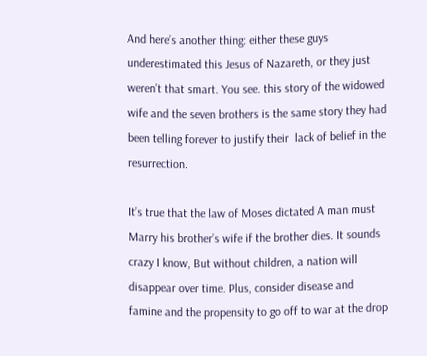And here’s another thing: either these guys underestimated this Jesus of Nazareth, or they just weren’t that smart. You see. this story of the widowed wife and the seven brothers is the same story they had been telling forever to justify their  lack of belief in the resurrection.

It’s true that the law of Moses dictated A man must Marry his brother’s wife if the brother dies. It sounds crazy I know, But without children, a nation will disappear over time. Plus, consider disease and famine and the propensity to go off to war at the drop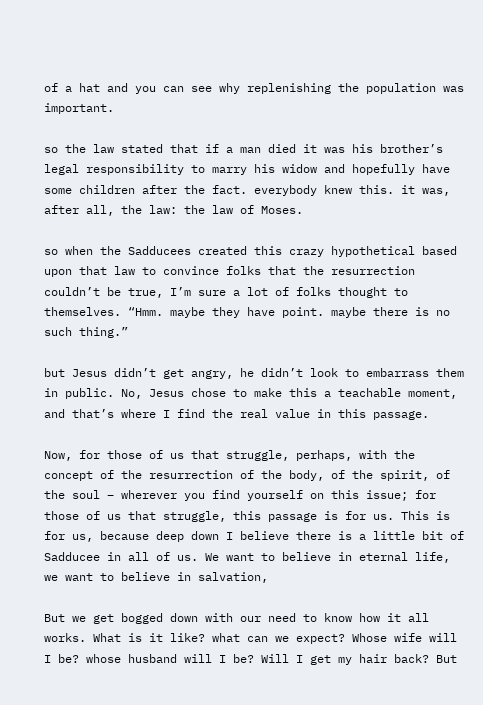of a hat and you can see why replenishing the population was important.

so the law stated that if a man died it was his brother’s legal responsibility to marry his widow and hopefully have some children after the fact. everybody knew this. it was, after all, the law: the law of Moses.

so when the Sadducees created this crazy hypothetical based upon that law to convince folks that the resurrection couldn’t be true, I’m sure a lot of folks thought to themselves. “Hmm. maybe they have point. maybe there is no such thing.”

but Jesus didn’t get angry, he didn’t look to embarrass them in public. No, Jesus chose to make this a teachable moment, and that’s where I find the real value in this passage.

Now, for those of us that struggle, perhaps, with the concept of the resurrection of the body, of the spirit, of the soul – wherever you find yourself on this issue; for those of us that struggle, this passage is for us. This is for us, because deep down I believe there is a little bit of Sadducee in all of us. We want to believe in eternal life, we want to believe in salvation,

But we get bogged down with our need to know how it all works. What is it like? what can we expect? Whose wife will I be? whose husband will I be? Will I get my hair back? But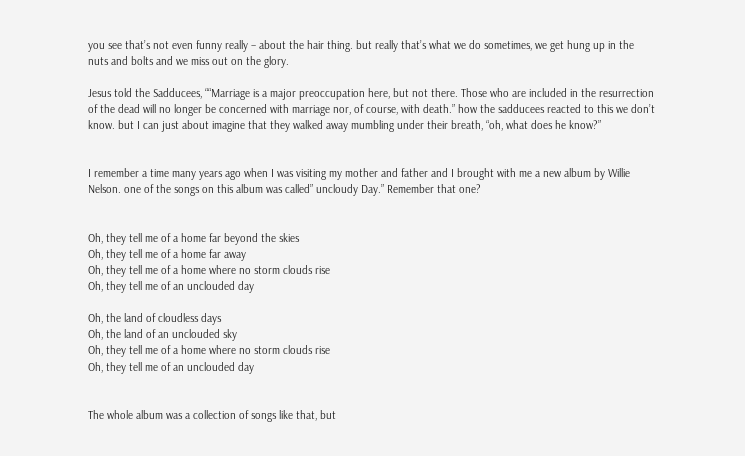you see that’s not even funny really – about the hair thing. but really that’s what we do sometimes, we get hung up in the nuts and bolts and we miss out on the glory.

Jesus told the Sadducees, ““Marriage is a major preoccupation here, but not there. Those who are included in the resurrection of the dead will no longer be concerned with marriage nor, of course, with death.” how the sadducees reacted to this we don’t know. but I can just about imagine that they walked away mumbling under their breath, “oh, what does he know?”


I remember a time many years ago when I was visiting my mother and father and I brought with me a new album by Willie Nelson. one of the songs on this album was called” uncloudy Day.” Remember that one?


Oh, they tell me of a home far beyond the skies
Oh, they tell me of a home far away
Oh, they tell me of a home where no storm clouds rise
Oh, they tell me of an unclouded day

Oh, the land of cloudless days
Oh, the land of an unclouded sky
Oh, they tell me of a home where no storm clouds rise
Oh, they tell me of an unclouded day


The whole album was a collection of songs like that, but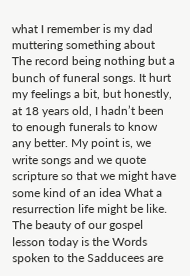what I remember is my dad muttering something about The record being nothing but a bunch of funeral songs. It hurt my feelings a bit, but honestly, at 18 years old, I hadn’t been to enough funerals to know any better. My point is, we write songs and we quote scripture so that we might have  some kind of an idea What a resurrection life might be like. The beauty of our gospel lesson today is the Words spoken to the Sadducees are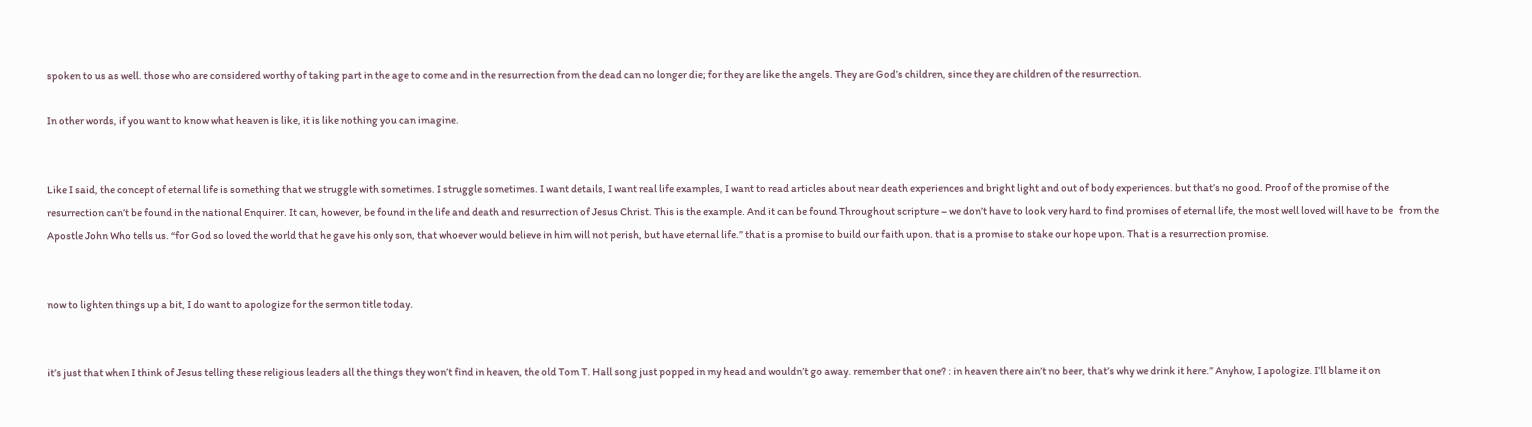spoken to us as well. those who are considered worthy of taking part in the age to come and in the resurrection from the dead can no longer die; for they are like the angels. They are God’s children, since they are children of the resurrection.

In other words, if you want to know what heaven is like, it is like nothing you can imagine.


Like I said, the concept of eternal life is something that we struggle with sometimes. I struggle sometimes. I want details, I want real life examples, I want to read articles about near death experiences and bright light and out of body experiences. but that’s no good. Proof of the promise of the resurrection can’t be found in the national Enquirer. It can, however, be found in the life and death and resurrection of Jesus Christ. This is the example. And it can be found Throughout scripture – we don’t have to look very hard to find promises of eternal life, the most well loved will have to be   from the Apostle John Who tells us. “for God so loved the world that he gave his only son, that whoever would believe in him will not perish, but have eternal life.” that is a promise to build our faith upon. that is a promise to stake our hope upon. That is a resurrection promise.


now to lighten things up a bit, I do want to apologize for the sermon title today.


it’s just that when I think of Jesus telling these religious leaders all the things they won’t find in heaven, the old Tom T. Hall song just popped in my head and wouldn’t go away. remember that one? : in heaven there ain’t no beer, that’s why we drink it here.” Anyhow, I apologize. I’ll blame it on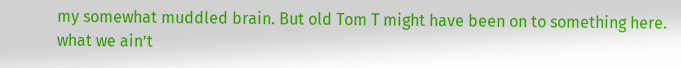my somewhat muddled brain. But old Tom T might have been on to something here. what we ain’t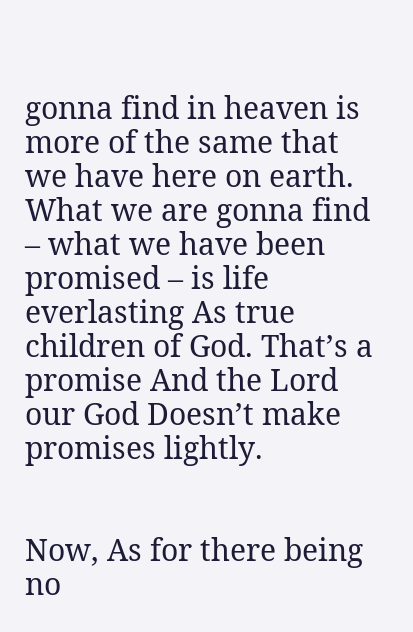gonna find in heaven is more of the same that we have here on earth. What we are gonna find – what we have been promised – is life everlasting As true children of God. That’s a promise And the Lord our God Doesn’t make promises lightly.


Now, As for there being no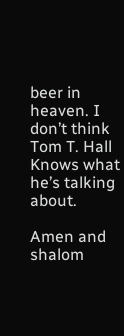beer in heaven. I don’t think Tom T. Hall Knows what he’s talking about.

Amen and shalom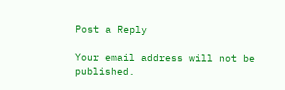Post a Reply

Your email address will not be published.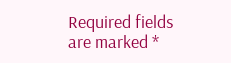Required fields are marked *